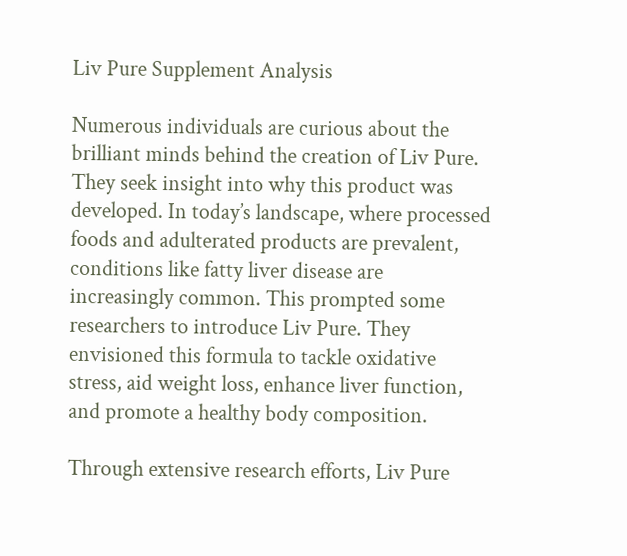Liv Pure Supplement Analysis

Numerous individuals are curious about the brilliant minds behind the creation of Liv Pure. They seek insight into why this product was developed. In today’s landscape, where processed foods and adulterated products are prevalent, conditions like fatty liver disease are increasingly common. This prompted some researchers to introduce Liv Pure. They envisioned this formula to tackle oxidative stress, aid weight loss, enhance liver function, and promote a healthy body composition.

Through extensive research efforts, Liv Pure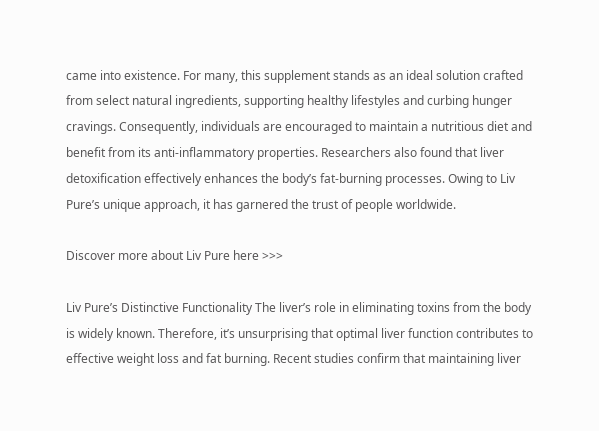came into existence. For many, this supplement stands as an ideal solution crafted from select natural ingredients, supporting healthy lifestyles and curbing hunger cravings. Consequently, individuals are encouraged to maintain a nutritious diet and benefit from its anti-inflammatory properties. Researchers also found that liver detoxification effectively enhances the body’s fat-burning processes. Owing to Liv Pure’s unique approach, it has garnered the trust of people worldwide.

Discover more about Liv Pure here >>>

Liv Pure’s Distinctive Functionality The liver’s role in eliminating toxins from the body is widely known. Therefore, it’s unsurprising that optimal liver function contributes to effective weight loss and fat burning. Recent studies confirm that maintaining liver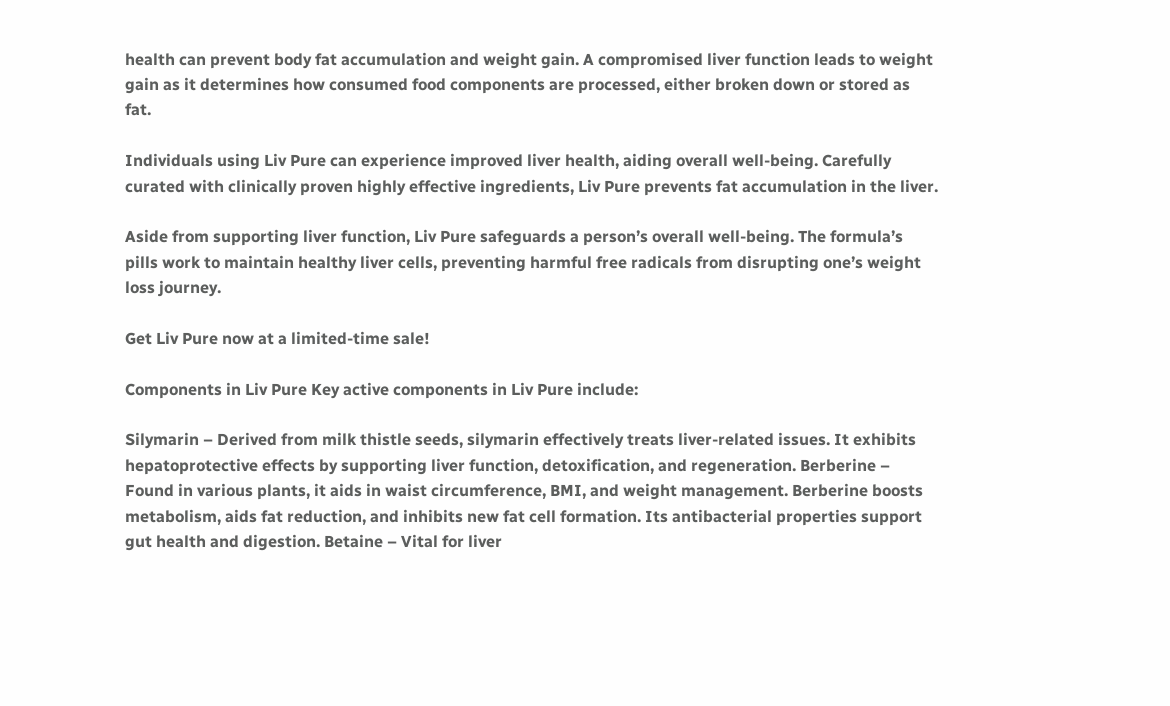health can prevent body fat accumulation and weight gain. A compromised liver function leads to weight gain as it determines how consumed food components are processed, either broken down or stored as fat.

Individuals using Liv Pure can experience improved liver health, aiding overall well-being. Carefully curated with clinically proven highly effective ingredients, Liv Pure prevents fat accumulation in the liver.

Aside from supporting liver function, Liv Pure safeguards a person’s overall well-being. The formula’s pills work to maintain healthy liver cells, preventing harmful free radicals from disrupting one’s weight loss journey.

Get Liv Pure now at a limited-time sale!

Components in Liv Pure Key active components in Liv Pure include:

Silymarin – Derived from milk thistle seeds, silymarin effectively treats liver-related issues. It exhibits hepatoprotective effects by supporting liver function, detoxification, and regeneration. Berberine – Found in various plants, it aids in waist circumference, BMI, and weight management. Berberine boosts metabolism, aids fat reduction, and inhibits new fat cell formation. Its antibacterial properties support gut health and digestion. Betaine – Vital for liver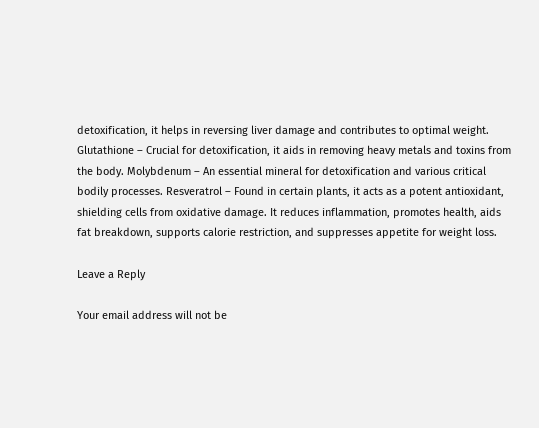detoxification, it helps in reversing liver damage and contributes to optimal weight. Glutathione – Crucial for detoxification, it aids in removing heavy metals and toxins from the body. Molybdenum – An essential mineral for detoxification and various critical bodily processes. Resveratrol – Found in certain plants, it acts as a potent antioxidant, shielding cells from oxidative damage. It reduces inflammation, promotes health, aids fat breakdown, supports calorie restriction, and suppresses appetite for weight loss.

Leave a Reply

Your email address will not be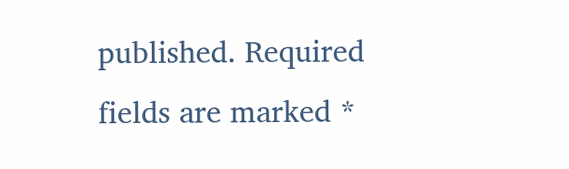published. Required fields are marked *